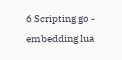6 Scripting go - embedding lua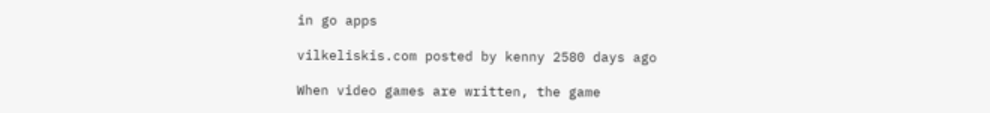in go apps

vilkeliskis.com posted by kenny 2580 days ago

When video games are written, the game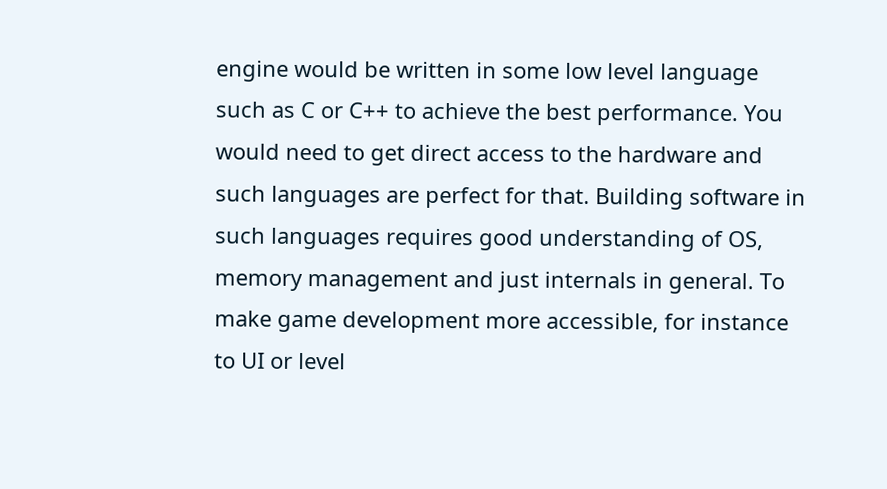engine would be written in some low level language such as C or C++ to achieve the best performance. You would need to get direct access to the hardware and such languages are perfect for that. Building software in such languages requires good understanding of OS, memory management and just internals in general. To make game development more accessible, for instance to UI or level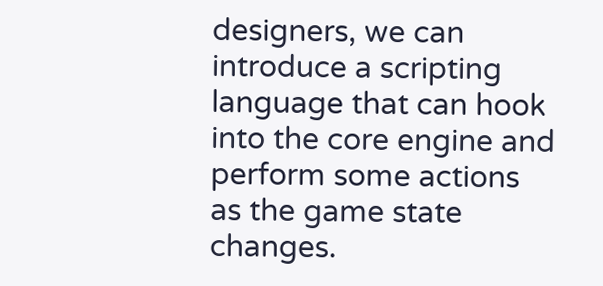designers, we can introduce a scripting language that can hook into the core engine and perform some actions as the game state changes.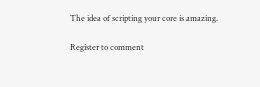The idea of scripting your core is amazing.

Register to comment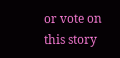or vote on this story